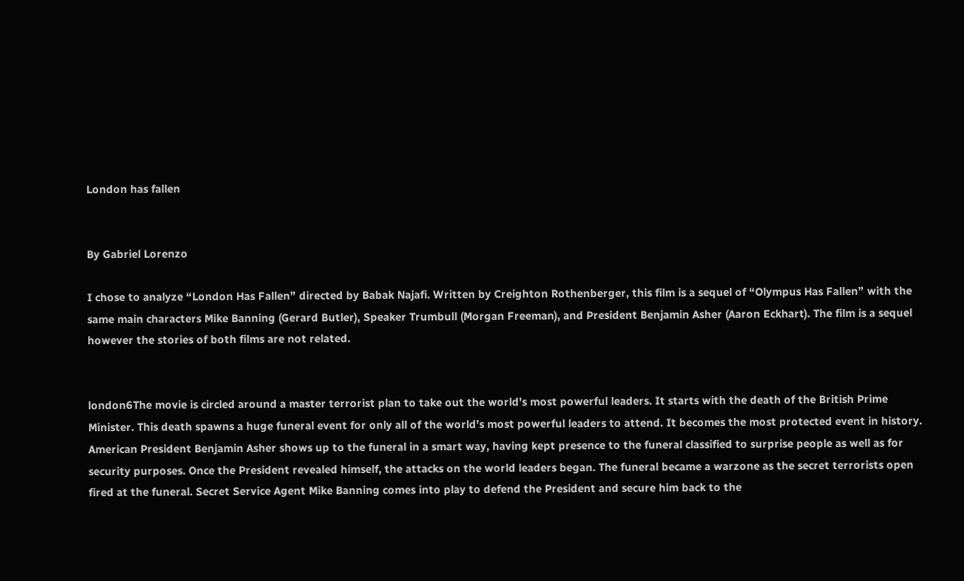London has fallen


By Gabriel Lorenzo

I chose to analyze “London Has Fallen” directed by Babak Najafi. Written by Creighton Rothenberger, this film is a sequel of “Olympus Has Fallen” with the same main characters Mike Banning (Gerard Butler), Speaker Trumbull (Morgan Freeman), and President Benjamin Asher (Aaron Eckhart). The film is a sequel however the stories of both films are not related.


london6The movie is circled around a master terrorist plan to take out the world’s most powerful leaders. It starts with the death of the British Prime Minister. This death spawns a huge funeral event for only all of the world’s most powerful leaders to attend. It becomes the most protected event in history. American President Benjamin Asher shows up to the funeral in a smart way, having kept presence to the funeral classified to surprise people as well as for security purposes. Once the President revealed himself, the attacks on the world leaders began. The funeral became a warzone as the secret terrorists open fired at the funeral. Secret Service Agent Mike Banning comes into play to defend the President and secure him back to the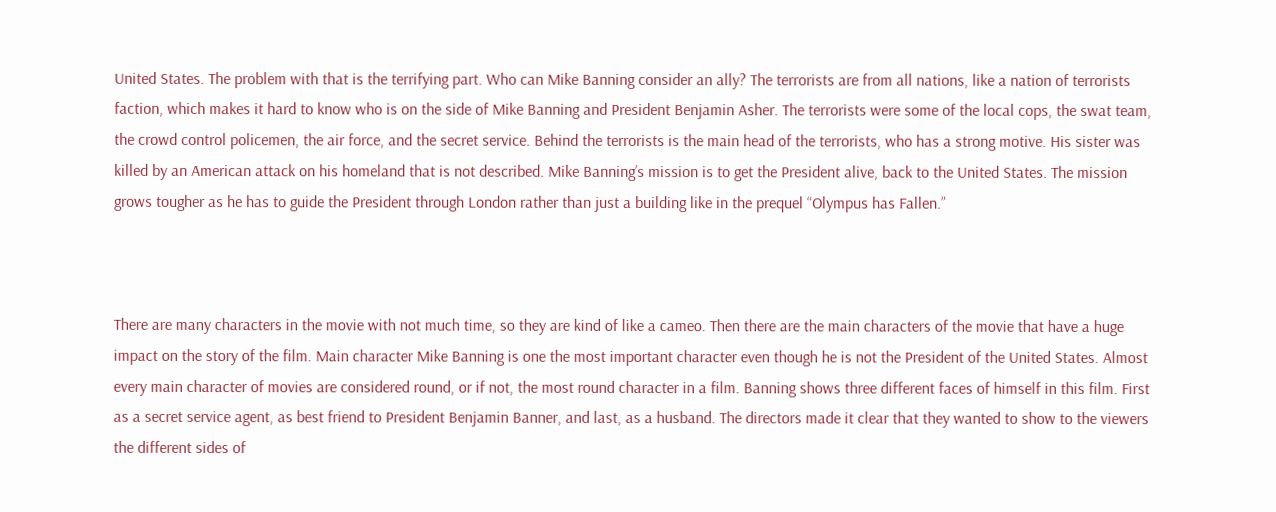United States. The problem with that is the terrifying part. Who can Mike Banning consider an ally? The terrorists are from all nations, like a nation of terrorists faction, which makes it hard to know who is on the side of Mike Banning and President Benjamin Asher. The terrorists were some of the local cops, the swat team, the crowd control policemen, the air force, and the secret service. Behind the terrorists is the main head of the terrorists, who has a strong motive. His sister was killed by an American attack on his homeland that is not described. Mike Banning’s mission is to get the President alive, back to the United States. The mission grows tougher as he has to guide the President through London rather than just a building like in the prequel “Olympus has Fallen.”



There are many characters in the movie with not much time, so they are kind of like a cameo. Then there are the main characters of the movie that have a huge impact on the story of the film. Main character Mike Banning is one the most important character even though he is not the President of the United States. Almost every main character of movies are considered round, or if not, the most round character in a film. Banning shows three different faces of himself in this film. First as a secret service agent, as best friend to President Benjamin Banner, and last, as a husband. The directors made it clear that they wanted to show to the viewers the different sides of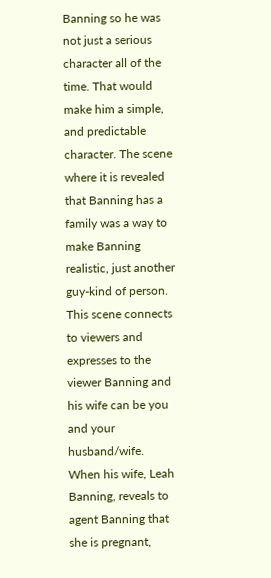Banning so he was not just a serious character all of the time. That would make him a simple, and predictable character. The scene where it is revealed that Banning has a family was a way to make Banning realistic, just another guy-kind of person. This scene connects to viewers and expresses to the viewer Banning and his wife can be you and your husband/wife. When his wife, Leah Banning, reveals to agent Banning that she is pregnant,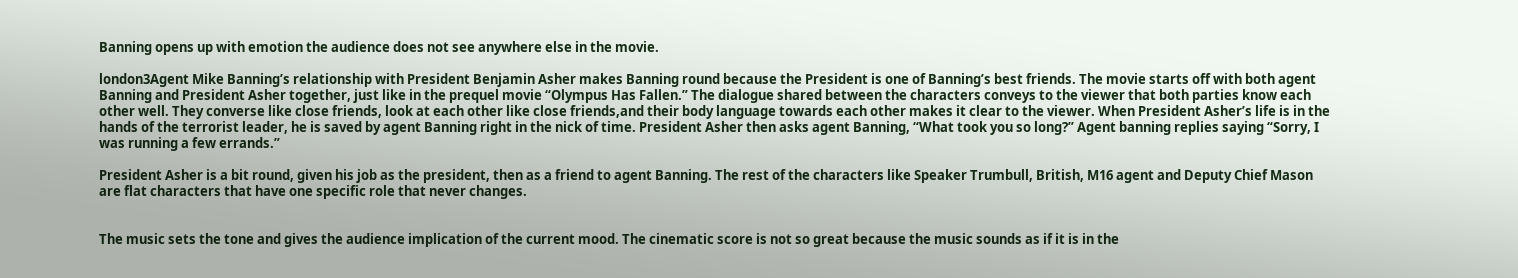Banning opens up with emotion the audience does not see anywhere else in the movie.

london3Agent Mike Banning’s relationship with President Benjamin Asher makes Banning round because the President is one of Banning’s best friends. The movie starts off with both agent Banning and President Asher together, just like in the prequel movie “Olympus Has Fallen.” The dialogue shared between the characters conveys to the viewer that both parties know each other well. They converse like close friends, look at each other like close friends,and their body language towards each other makes it clear to the viewer. When President Asher’s life is in the hands of the terrorist leader, he is saved by agent Banning right in the nick of time. President Asher then asks agent Banning, “What took you so long?” Agent banning replies saying “Sorry, I was running a few errands.”

President Asher is a bit round, given his job as the president, then as a friend to agent Banning. The rest of the characters like Speaker Trumbull, British, M16 agent and Deputy Chief Mason are flat characters that have one specific role that never changes.


The music sets the tone and gives the audience implication of the current mood. The cinematic score is not so great because the music sounds as if it is in the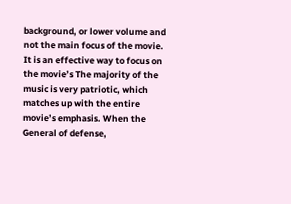background, or lower volume and not the main focus of the movie. It is an effective way to focus on the movie’s The majority of the music is very patriotic, which matches up with the entire movie’s emphasis. When the General of defense,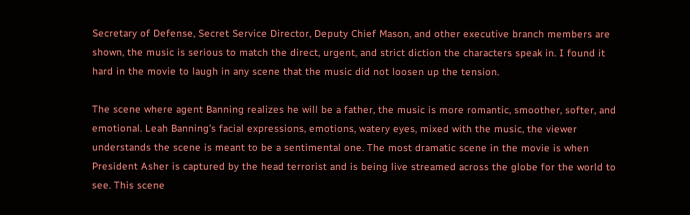Secretary of Defense, Secret Service Director, Deputy Chief Mason, and other executive branch members are shown, the music is serious to match the direct, urgent, and strict diction the characters speak in. I found it hard in the movie to laugh in any scene that the music did not loosen up the tension.

The scene where agent Banning realizes he will be a father, the music is more romantic, smoother, softer, and emotional. Leah Banning’s facial expressions, emotions, watery eyes, mixed with the music, the viewer understands the scene is meant to be a sentimental one. The most dramatic scene in the movie is when President Asher is captured by the head terrorist and is being live streamed across the globe for the world to see. This scene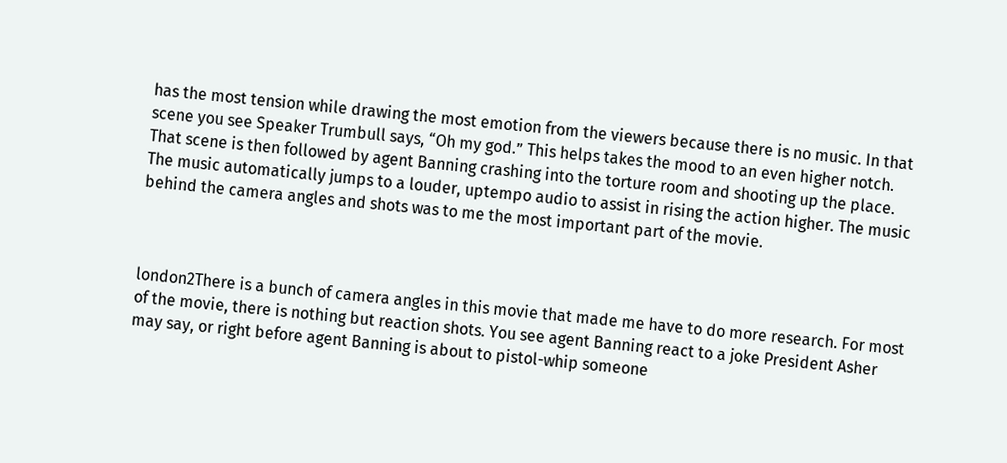has the most tension while drawing the most emotion from the viewers because there is no music. In that scene you see Speaker Trumbull says, “Oh my god.” This helps takes the mood to an even higher notch. That scene is then followed by agent Banning crashing into the torture room and shooting up the place. The music automatically jumps to a louder, uptempo audio to assist in rising the action higher. The music behind the camera angles and shots was to me the most important part of the movie.



london2There is a bunch of camera angles in this movie that made me have to do more research. For most of the movie, there is nothing but reaction shots. You see agent Banning react to a joke President Asher may say, or right before agent Banning is about to pistol-whip someone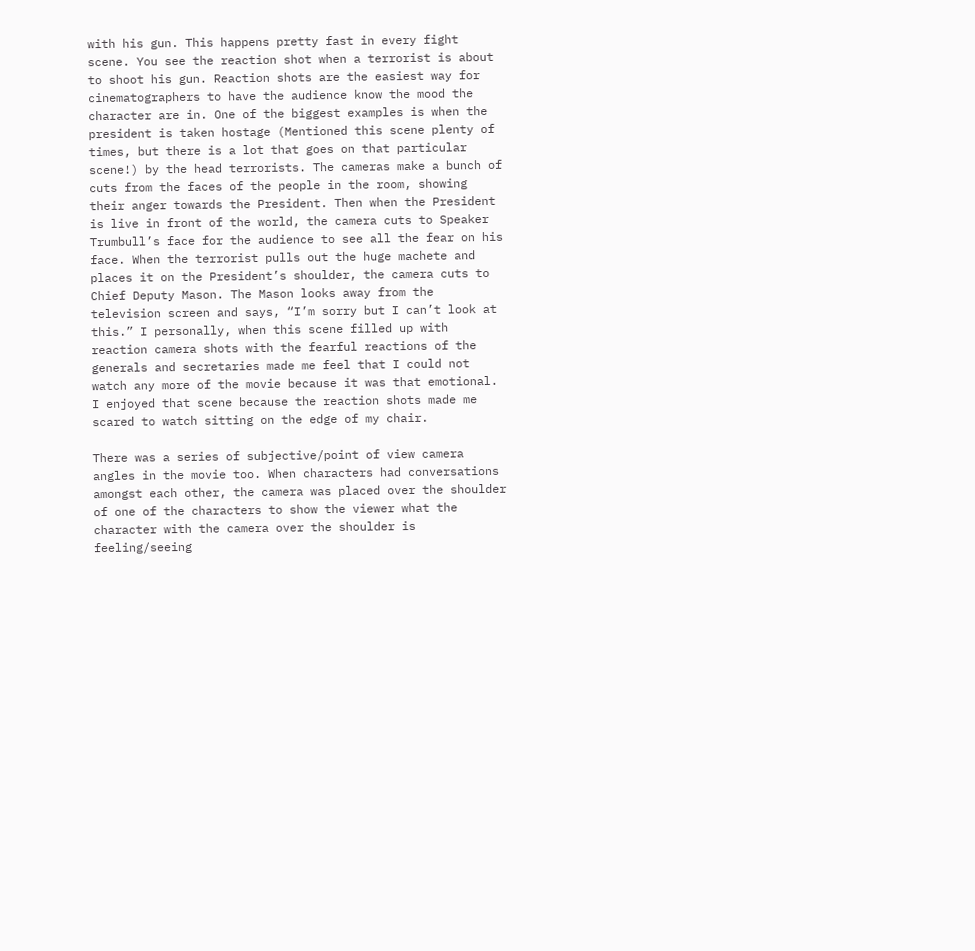with his gun. This happens pretty fast in every fight scene. You see the reaction shot when a terrorist is about to shoot his gun. Reaction shots are the easiest way for cinematographers to have the audience know the mood the character are in. One of the biggest examples is when the president is taken hostage (Mentioned this scene plenty of times, but there is a lot that goes on that particular scene!) by the head terrorists. The cameras make a bunch of cuts from the faces of the people in the room, showing their anger towards the President. Then when the President is live in front of the world, the camera cuts to Speaker Trumbull’s face for the audience to see all the fear on his face. When the terrorist pulls out the huge machete and places it on the President’s shoulder, the camera cuts to Chief Deputy Mason. The Mason looks away from the television screen and says, “I’m sorry but I can’t look at this.” I personally, when this scene filled up with reaction camera shots with the fearful reactions of the generals and secretaries made me feel that I could not watch any more of the movie because it was that emotional. I enjoyed that scene because the reaction shots made me scared to watch sitting on the edge of my chair.

There was a series of subjective/point of view camera angles in the movie too. When characters had conversations amongst each other, the camera was placed over the shoulder of one of the characters to show the viewer what the character with the camera over the shoulder is feeling/seeing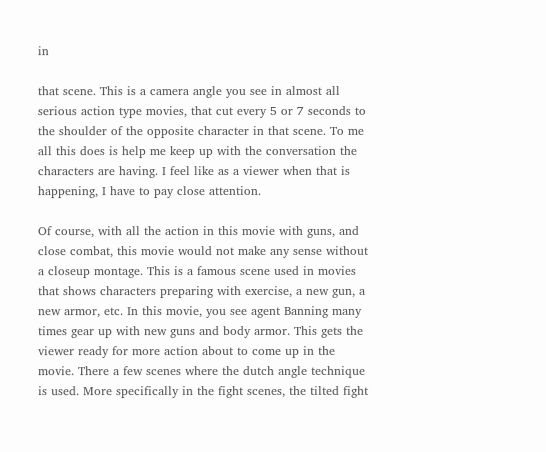in

that scene. This is a camera angle you see in almost all serious action type movies, that cut every 5 or 7 seconds to the shoulder of the opposite character in that scene. To me all this does is help me keep up with the conversation the characters are having. I feel like as a viewer when that is happening, I have to pay close attention.

Of course, with all the action in this movie with guns, and close combat, this movie would not make any sense without a closeup montage. This is a famous scene used in movies that shows characters preparing with exercise, a new gun, a new armor, etc. In this movie, you see agent Banning many times gear up with new guns and body armor. This gets the viewer ready for more action about to come up in the movie. There a few scenes where the dutch angle technique is used. More specifically in the fight scenes, the tilted fight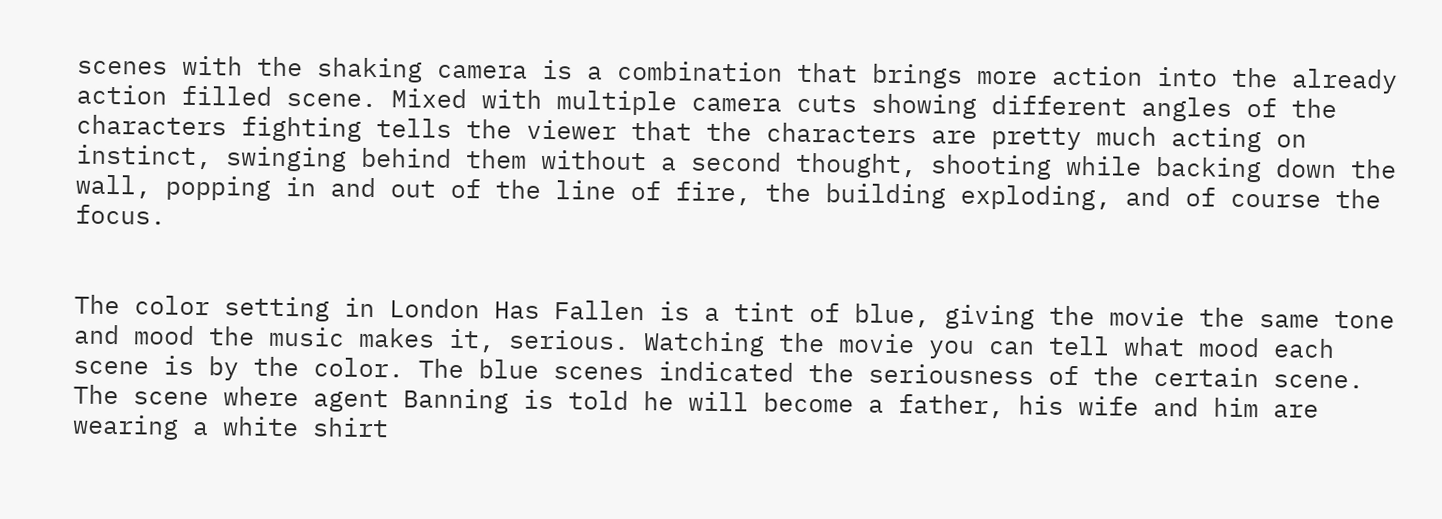scenes with the shaking camera is a combination that brings more action into the already action filled scene. Mixed with multiple camera cuts showing different angles of the characters fighting tells the viewer that the characters are pretty much acting on instinct, swinging behind them without a second thought, shooting while backing down the wall, popping in and out of the line of fire, the building exploding, and of course the focus.


The color setting in London Has Fallen is a tint of blue, giving the movie the same tone and mood the music makes it, serious. Watching the movie you can tell what mood each scene is by the color. The blue scenes indicated the seriousness of the certain scene. The scene where agent Banning is told he will become a father, his wife and him are wearing a white shirt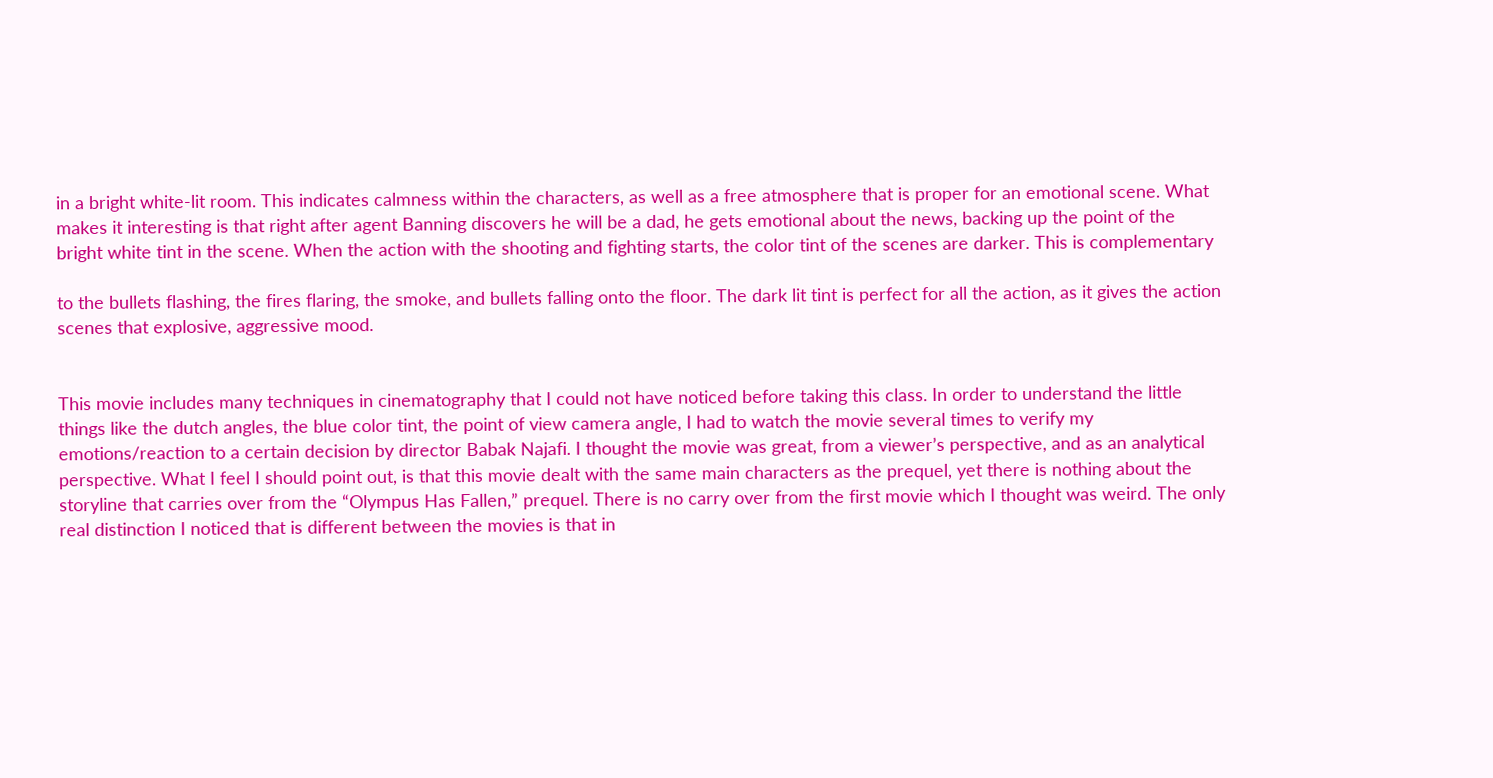in a bright white-lit room. This indicates calmness within the characters, as well as a free atmosphere that is proper for an emotional scene. What makes it interesting is that right after agent Banning discovers he will be a dad, he gets emotional about the news, backing up the point of the bright white tint in the scene. When the action with the shooting and fighting starts, the color tint of the scenes are darker. This is complementary

to the bullets flashing, the fires flaring, the smoke, and bullets falling onto the floor. The dark lit tint is perfect for all the action, as it gives the action scenes that explosive, aggressive mood.


This movie includes many techniques in cinematography that I could not have noticed before taking this class. In order to understand the little things like the dutch angles, the blue color tint, the point of view camera angle, I had to watch the movie several times to verify my emotions/reaction to a certain decision by director Babak Najafi. I thought the movie was great, from a viewer’s perspective, and as an analytical perspective. What I feel I should point out, is that this movie dealt with the same main characters as the prequel, yet there is nothing about the storyline that carries over from the “Olympus Has Fallen,” prequel. There is no carry over from the first movie which I thought was weird. The only real distinction I noticed that is different between the movies is that in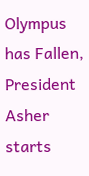Olympus has Fallen, President Asher starts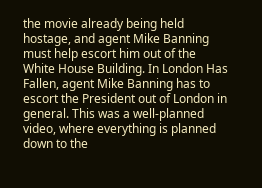the movie already being held hostage, and agent Mike Banning must help escort him out of the White House Building. In London Has Fallen, agent Mike Banning has to escort the President out of London in general. This was a well-planned video, where everything is planned down to the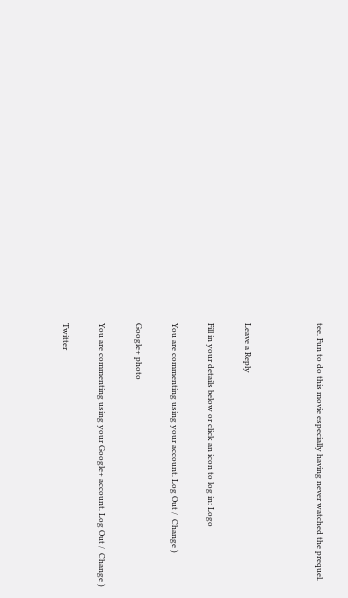tee. Fun to do this movie especially having never watched the prequel.



Leave a Reply

Fill in your details below or click an icon to log in: Logo

You are commenting using your account. Log Out /  Change )

Google+ photo

You are commenting using your Google+ account. Log Out /  Change )

Twitter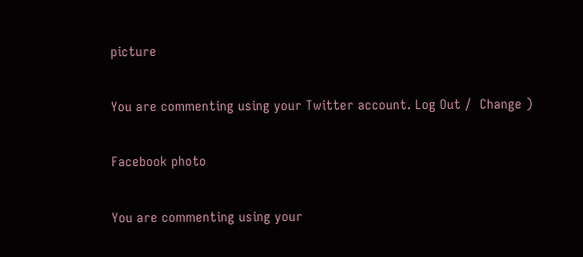picture

You are commenting using your Twitter account. Log Out /  Change )

Facebook photo

You are commenting using your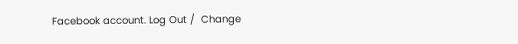Facebook account. Log Out /  Change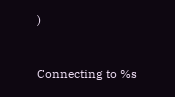)


Connecting to %s